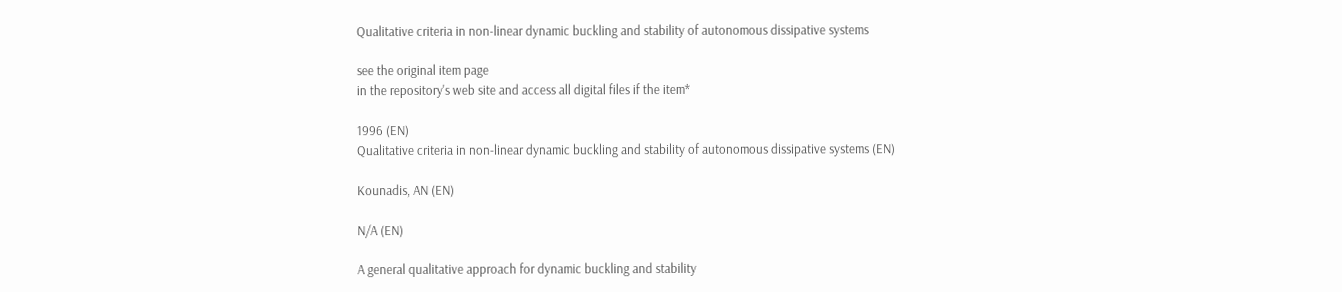Qualitative criteria in non-linear dynamic buckling and stability of autonomous dissipative systems

see the original item page
in the repository's web site and access all digital files if the item*

1996 (EN)
Qualitative criteria in non-linear dynamic buckling and stability of autonomous dissipative systems (EN)

Kounadis, AN (EN)

N/A (EN)

A general qualitative approach for dynamic buckling and stability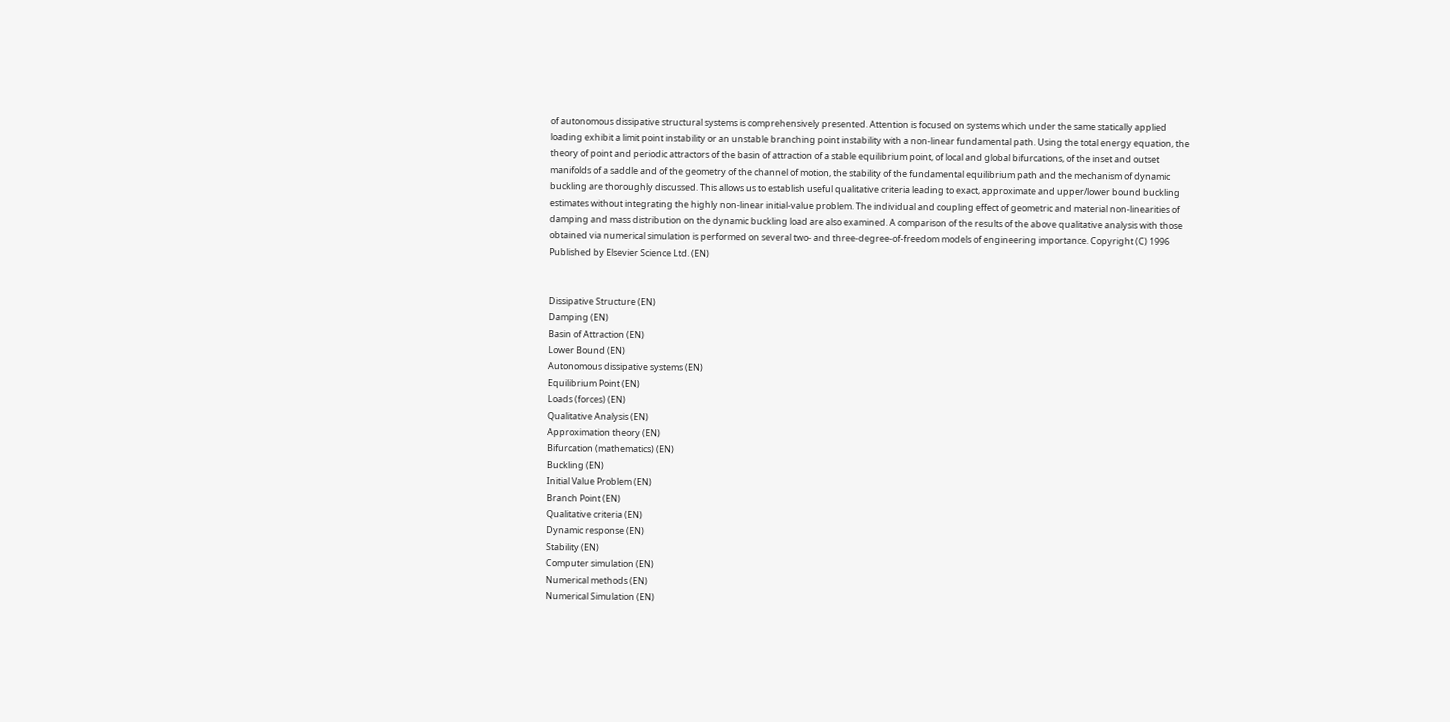of autonomous dissipative structural systems is comprehensively presented. Attention is focused on systems which under the same statically applied loading exhibit a limit point instability or an unstable branching point instability with a non-linear fundamental path. Using the total energy equation, the theory of point and periodic attractors of the basin of attraction of a stable equilibrium point, of local and global bifurcations, of the inset and outset manifolds of a saddle and of the geometry of the channel of motion, the stability of the fundamental equilibrium path and the mechanism of dynamic buckling are thoroughly discussed. This allows us to establish useful qualitative criteria leading to exact, approximate and upper/lower bound buckling estimates without integrating the highly non-linear initial-value problem. The individual and coupling effect of geometric and material non-linearities of damping and mass distribution on the dynamic buckling load are also examined. A comparison of the results of the above qualitative analysis with those obtained via numerical simulation is performed on several two- and three-degree-of-freedom models of engineering importance. Copyright (C) 1996 Published by Elsevier Science Ltd. (EN)


Dissipative Structure (EN)
Damping (EN)
Basin of Attraction (EN)
Lower Bound (EN)
Autonomous dissipative systems (EN)
Equilibrium Point (EN)
Loads (forces) (EN)
Qualitative Analysis (EN)
Approximation theory (EN)
Bifurcation (mathematics) (EN)
Buckling (EN)
Initial Value Problem (EN)
Branch Point (EN)
Qualitative criteria (EN)
Dynamic response (EN)
Stability (EN)
Computer simulation (EN)
Numerical methods (EN)
Numerical Simulation (EN)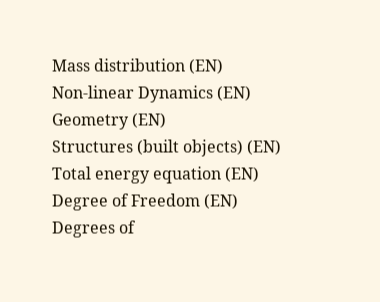Mass distribution (EN)
Non-linear Dynamics (EN)
Geometry (EN)
Structures (built objects) (EN)
Total energy equation (EN)
Degree of Freedom (EN)
Degrees of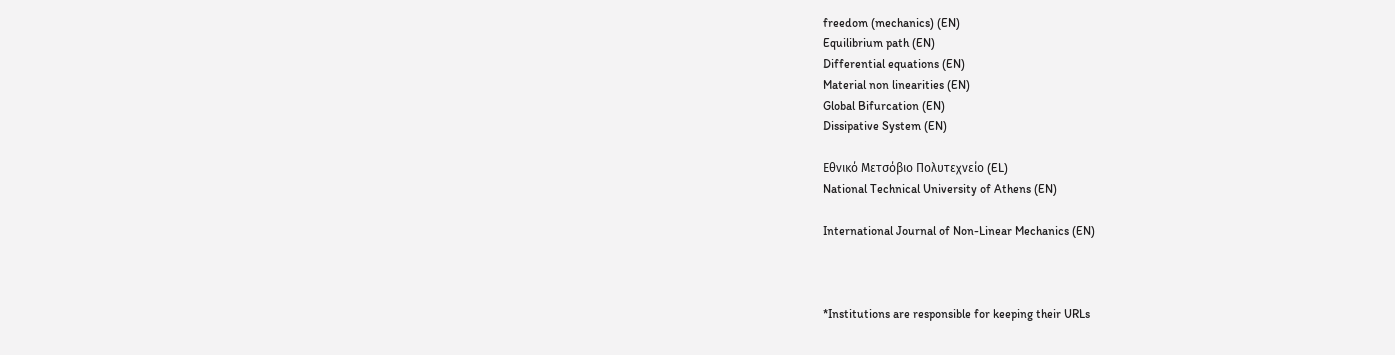freedom (mechanics) (EN)
Equilibrium path (EN)
Differential equations (EN)
Material non linearities (EN)
Global Bifurcation (EN)
Dissipative System (EN)

Εθνικό Μετσόβιο Πολυτεχνείο (EL)
National Technical University of Athens (EN)

International Journal of Non-Linear Mechanics (EN)



*Institutions are responsible for keeping their URLs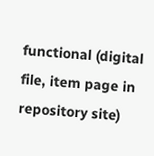functional (digital file, item page in repository site)